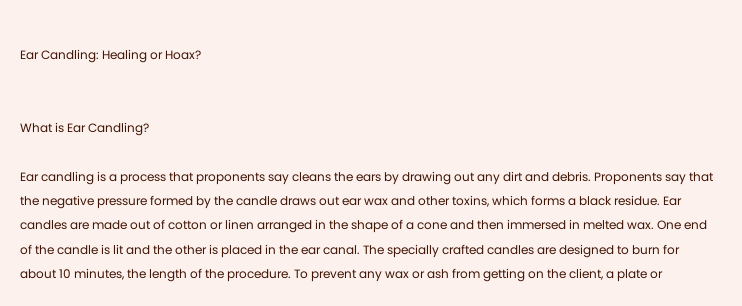Ear Candling: Healing or Hoax?


What is Ear Candling?

Ear candling is a process that proponents say cleans the ears by drawing out any dirt and debris. Proponents say that the negative pressure formed by the candle draws out ear wax and other toxins, which forms a black residue. Ear candles are made out of cotton or linen arranged in the shape of a cone and then immersed in melted wax. One end of the candle is lit and the other is placed in the ear canal. The specially crafted candles are designed to burn for about 10 minutes, the length of the procedure. To prevent any wax or ash from getting on the client, a plate or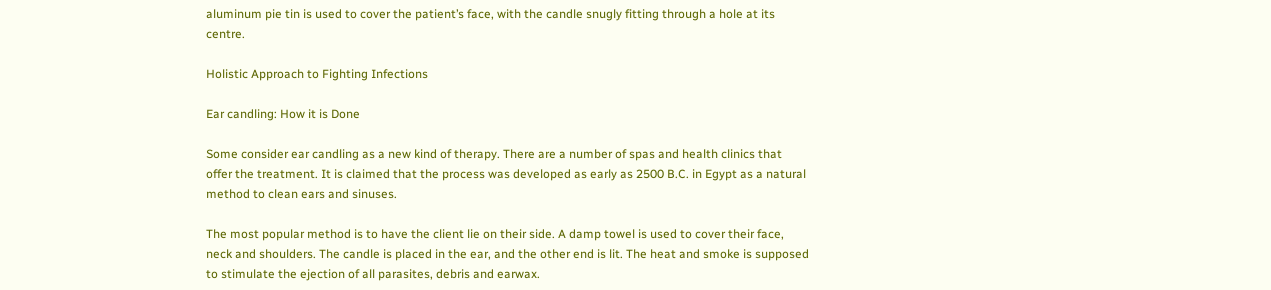aluminum pie tin is used to cover the patient’s face, with the candle snugly fitting through a hole at its centre.

Holistic Approach to Fighting Infections

Ear candling: How it is Done

Some consider ear candling as a new kind of therapy. There are a number of spas and health clinics that offer the treatment. It is claimed that the process was developed as early as 2500 B.C. in Egypt as a natural method to clean ears and sinuses.

The most popular method is to have the client lie on their side. A damp towel is used to cover their face, neck and shoulders. The candle is placed in the ear, and the other end is lit. The heat and smoke is supposed to stimulate the ejection of all parasites, debris and earwax.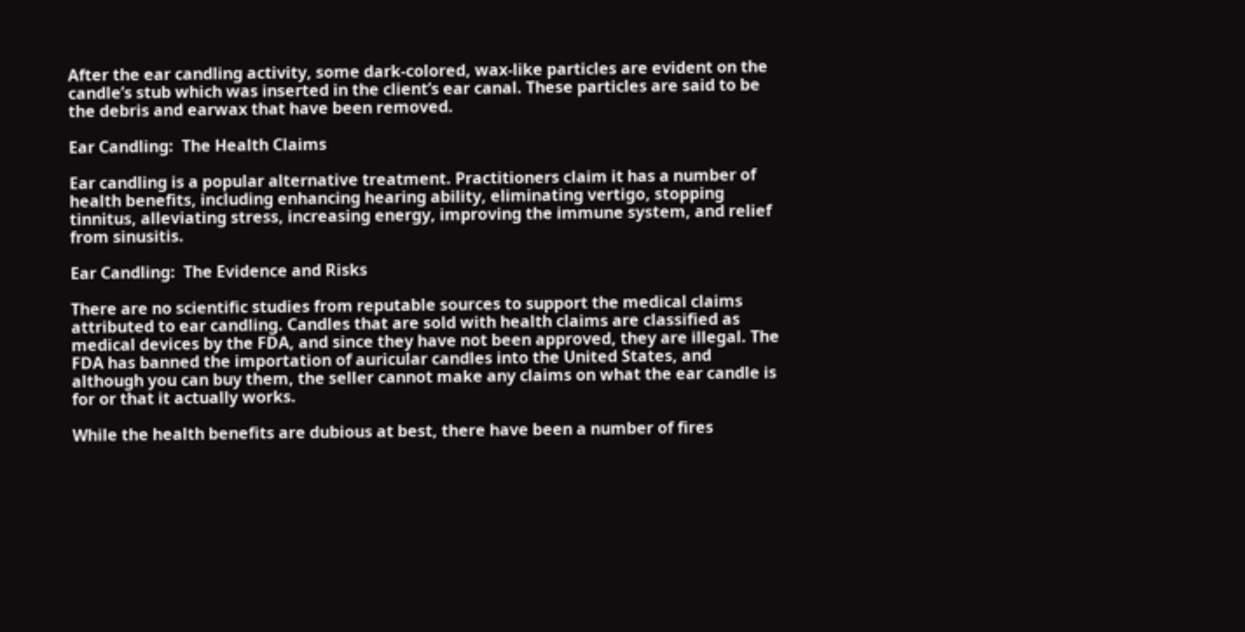After the ear candling activity, some dark-colored, wax-like particles are evident on the candle’s stub which was inserted in the client’s ear canal. These particles are said to be the debris and earwax that have been removed.

Ear Candling:  The Health Claims

Ear candling is a popular alternative treatment. Practitioners claim it has a number of health benefits, including enhancing hearing ability, eliminating vertigo, stopping tinnitus, alleviating stress, increasing energy, improving the immune system, and relief from sinusitis.

Ear Candling:  The Evidence and Risks

There are no scientific studies from reputable sources to support the medical claims attributed to ear candling. Candles that are sold with health claims are classified as medical devices by the FDA, and since they have not been approved, they are illegal. The FDA has banned the importation of auricular candles into the United States, and although you can buy them, the seller cannot make any claims on what the ear candle is for or that it actually works.

While the health benefits are dubious at best, there have been a number of fires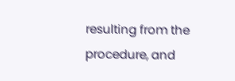resulting from the procedure, and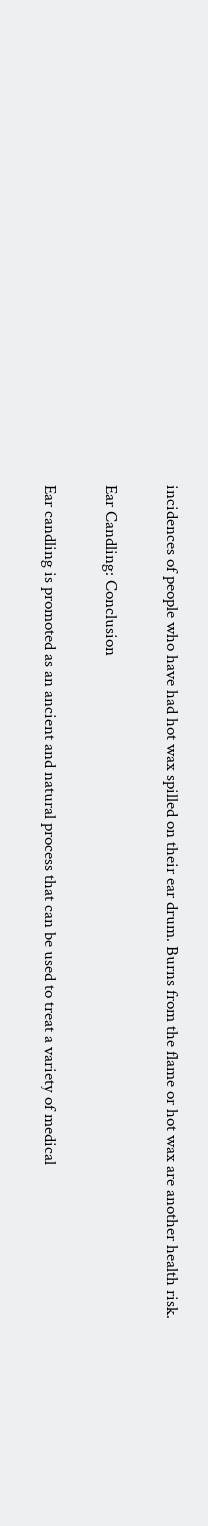incidences of people who have had hot wax spilled on their ear drum. Burns from the flame or hot wax are another health risk.

Ear Candling: Conclusion

Ear candling is promoted as an ancient and natural process that can be used to treat a variety of medical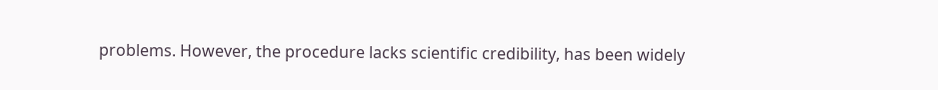problems. However, the procedure lacks scientific credibility, has been widely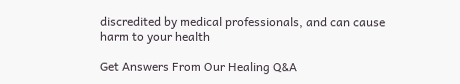discredited by medical professionals, and can cause harm to your health

Get Answers From Our Healing Q&A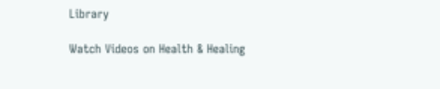Library

Watch Videos on Health & Healing